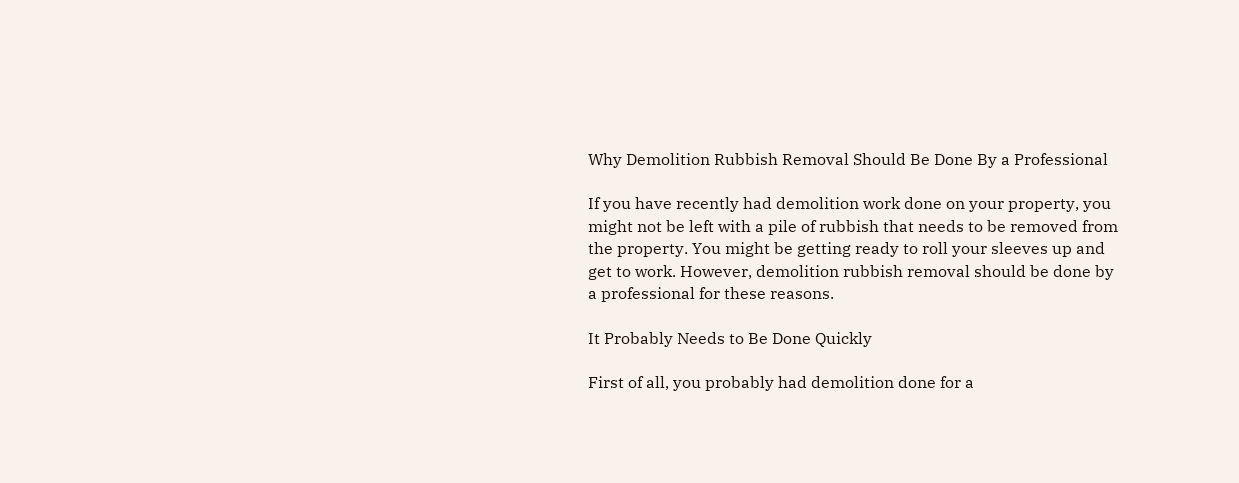Why Demolition Rubbish Removal Should Be Done By a Professional

If you have recently had demolition work done on your property, you might not be left with a pile of rubbish that needs to be removed from the property. You might be getting ready to roll your sleeves up and get to work. However, demolition rubbish removal should be done by a professional for these reasons.

It Probably Needs to Be Done Quickly

First of all, you probably had demolition done for a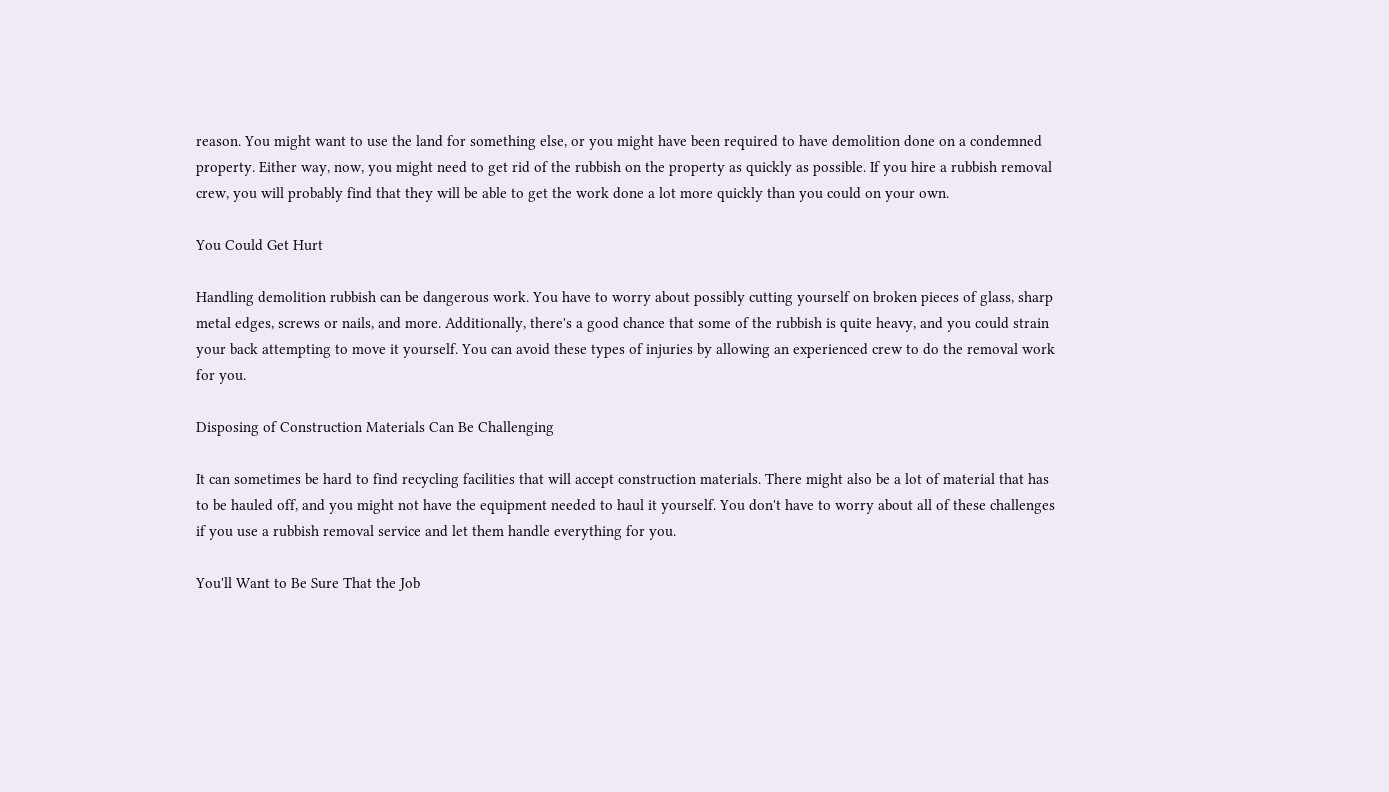reason. You might want to use the land for something else, or you might have been required to have demolition done on a condemned property. Either way, now, you might need to get rid of the rubbish on the property as quickly as possible. If you hire a rubbish removal crew, you will probably find that they will be able to get the work done a lot more quickly than you could on your own.

You Could Get Hurt

Handling demolition rubbish can be dangerous work. You have to worry about possibly cutting yourself on broken pieces of glass, sharp metal edges, screws or nails, and more. Additionally, there's a good chance that some of the rubbish is quite heavy, and you could strain your back attempting to move it yourself. You can avoid these types of injuries by allowing an experienced crew to do the removal work for you.

Disposing of Construction Materials Can Be Challenging

It can sometimes be hard to find recycling facilities that will accept construction materials. There might also be a lot of material that has to be hauled off, and you might not have the equipment needed to haul it yourself. You don't have to worry about all of these challenges if you use a rubbish removal service and let them handle everything for you.

You'll Want to Be Sure That the Job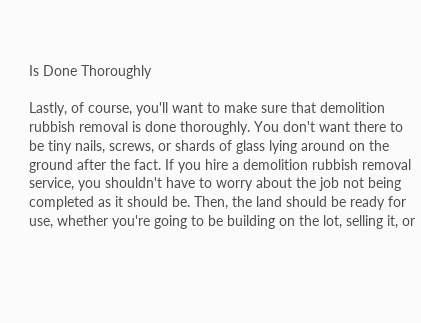Is Done Thoroughly

Lastly, of course, you'll want to make sure that demolition rubbish removal is done thoroughly. You don't want there to be tiny nails, screws, or shards of glass lying around on the ground after the fact. If you hire a demolition rubbish removal service, you shouldn't have to worry about the job not being completed as it should be. Then, the land should be ready for use, whether you're going to be building on the lot, selling it, or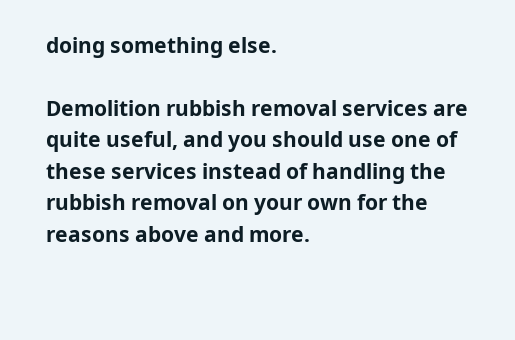doing something else.

Demolition rubbish removal services are quite useful, and you should use one of these services instead of handling the rubbish removal on your own for the reasons above and more.